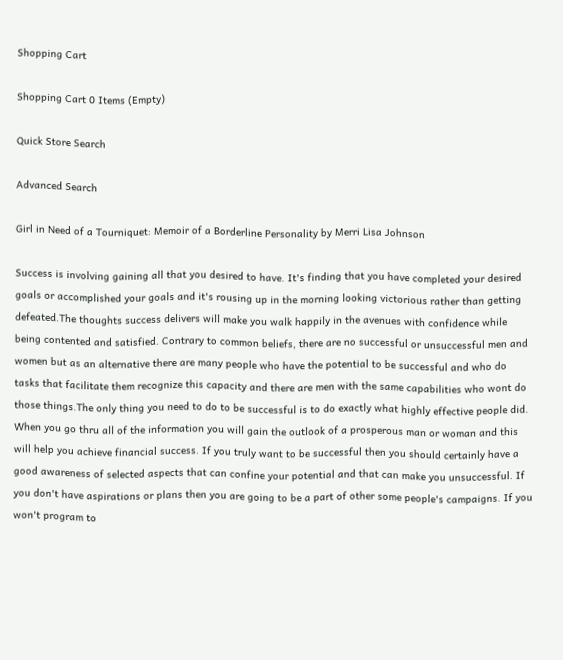Shopping Cart

Shopping Cart 0 Items (Empty)

Quick Store Search

Advanced Search

Girl in Need of a Tourniquet: Memoir of a Borderline Personality by Merri Lisa Johnson

Success is involving gaining all that you desired to have. It's finding that you have completed your desired goals or accomplished your goals and it's rousing up in the morning looking victorious rather than getting defeated.The thoughts success delivers will make you walk happily in the avenues with confidence while being contented and satisfied. Contrary to common beliefs, there are no successful or unsuccessful men and women but as an alternative there are many people who have the potential to be successful and who do tasks that facilitate them recognize this capacity and there are men with the same capabilities who wont do those things.The only thing you need to do to be successful is to do exactly what highly effective people did. When you go thru all of the information you will gain the outlook of a prosperous man or woman and this will help you achieve financial success. If you truly want to be successful then you should certainly have a good awareness of selected aspects that can confine your potential and that can make you unsuccessful. If you don't have aspirations or plans then you are going to be a part of other some people's campaigns. If you won't program to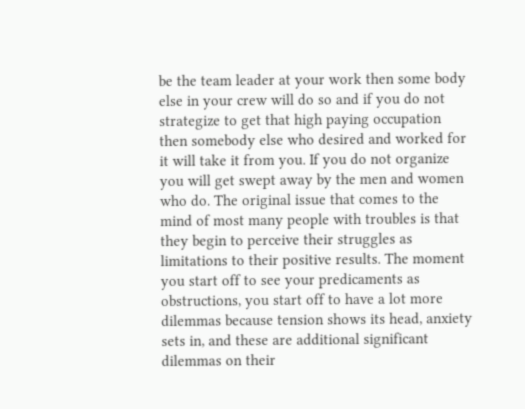be the team leader at your work then some body else in your crew will do so and if you do not strategize to get that high paying occupation then somebody else who desired and worked for it will take it from you. If you do not organize you will get swept away by the men and women who do. The original issue that comes to the mind of most many people with troubles is that they begin to perceive their struggles as limitations to their positive results. The moment you start off to see your predicaments as obstructions, you start off to have a lot more dilemmas because tension shows its head, anxiety sets in, and these are additional significant dilemmas on their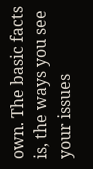own. The basic facts is, the ways you see your issues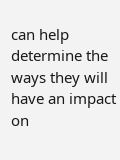can help determine the ways they will have an impact on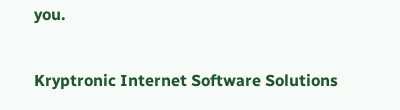you.

Kryptronic Internet Software Solutions